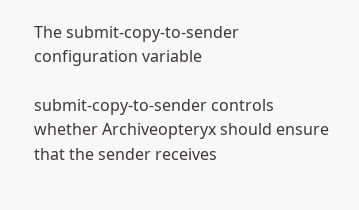The submit-copy-to-sender configuration variable

submit-copy-to-sender controls whether Archiveopteryx should ensure that the sender receives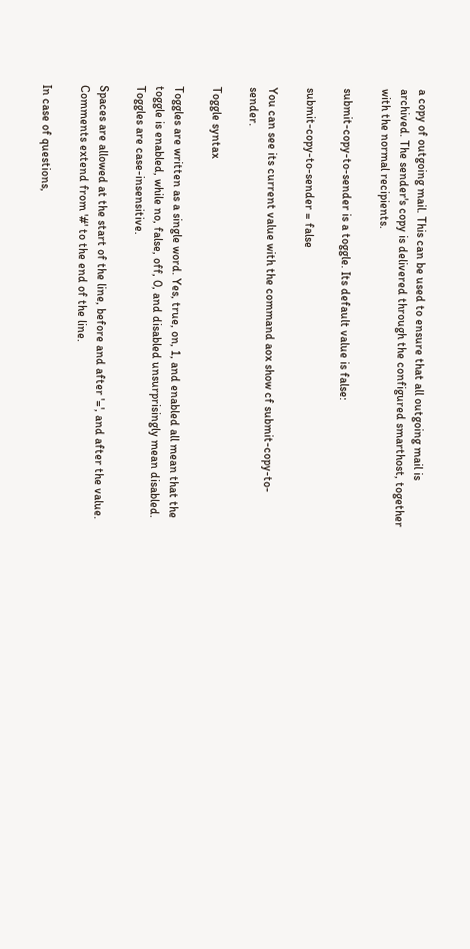a copy of outgoing mail. This can be used to ensure that all outgoing mail is archived. The sender's copy is delivered through the configured smarthost, together with the normal recipients.

submit-copy-to-sender is a toggle. Its default value is false:

submit-copy-to-sender = false

You can see its current value with the command aox show cf submit-copy-to-sender.

Toggle syntax

Toggles are written as a single word. Yes, true, on, 1, and enabled all mean that the toggle is enabled, while no, false, off, 0, and disabled unsurprisingly mean disabled. Toggles are case-insensitive.

Spaces are allowed at the start of the line, before and after '=', and after the value. Comments extend from '#' to the end of the line.

In case of questions,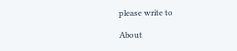please write to

About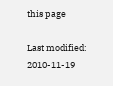this page

Last modified: 2010-11-19